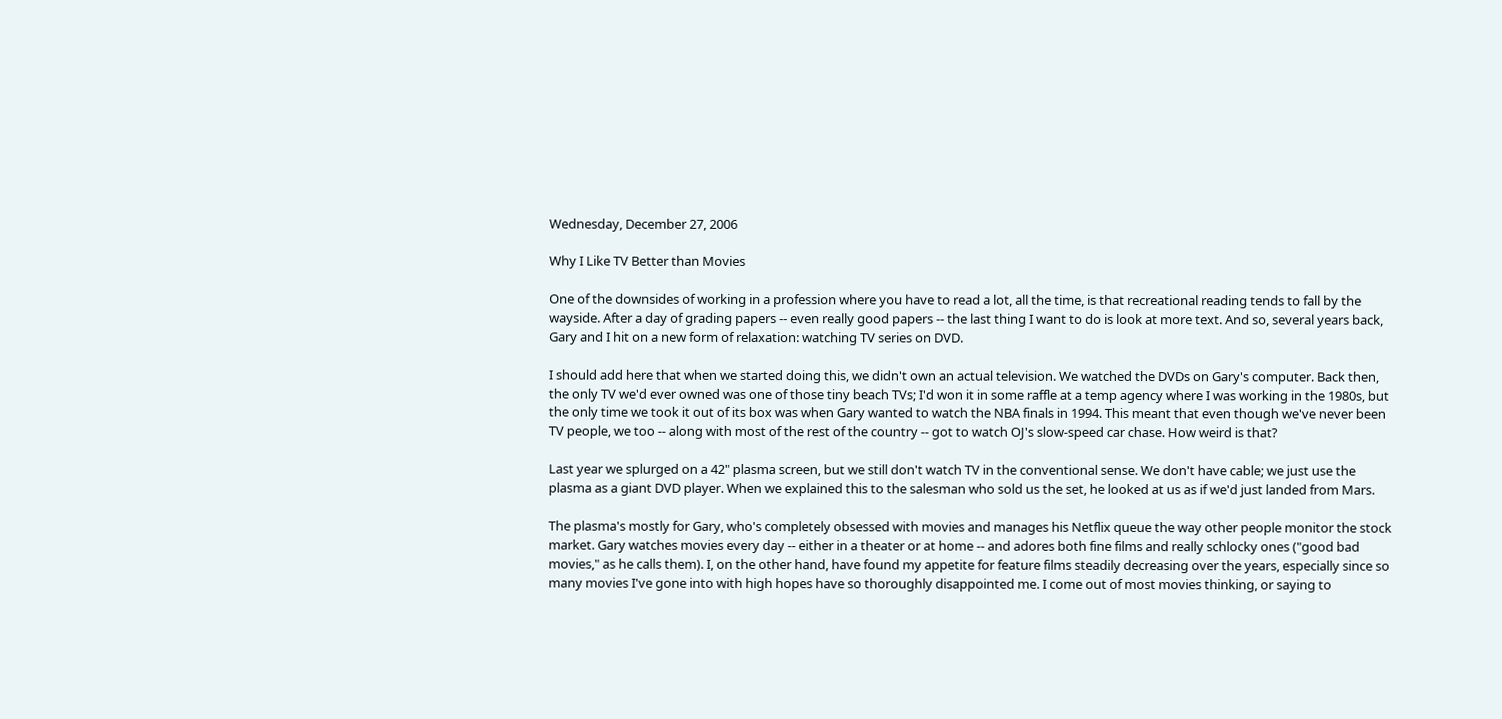Wednesday, December 27, 2006

Why I Like TV Better than Movies

One of the downsides of working in a profession where you have to read a lot, all the time, is that recreational reading tends to fall by the wayside. After a day of grading papers -- even really good papers -- the last thing I want to do is look at more text. And so, several years back, Gary and I hit on a new form of relaxation: watching TV series on DVD.

I should add here that when we started doing this, we didn't own an actual television. We watched the DVDs on Gary's computer. Back then, the only TV we'd ever owned was one of those tiny beach TVs; I'd won it in some raffle at a temp agency where I was working in the 1980s, but the only time we took it out of its box was when Gary wanted to watch the NBA finals in 1994. This meant that even though we've never been TV people, we too -- along with most of the rest of the country -- got to watch OJ's slow-speed car chase. How weird is that?

Last year we splurged on a 42" plasma screen, but we still don't watch TV in the conventional sense. We don't have cable; we just use the plasma as a giant DVD player. When we explained this to the salesman who sold us the set, he looked at us as if we'd just landed from Mars.

The plasma's mostly for Gary, who's completely obsessed with movies and manages his Netflix queue the way other people monitor the stock market. Gary watches movies every day -- either in a theater or at home -- and adores both fine films and really schlocky ones ("good bad movies," as he calls them). I, on the other hand, have found my appetite for feature films steadily decreasing over the years, especially since so many movies I've gone into with high hopes have so thoroughly disappointed me. I come out of most movies thinking, or saying to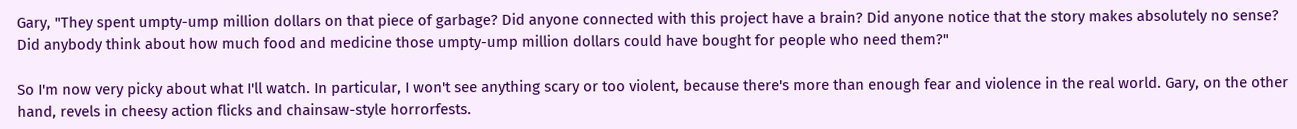Gary, "They spent umpty-ump million dollars on that piece of garbage? Did anyone connected with this project have a brain? Did anyone notice that the story makes absolutely no sense? Did anybody think about how much food and medicine those umpty-ump million dollars could have bought for people who need them?"

So I'm now very picky about what I'll watch. In particular, I won't see anything scary or too violent, because there's more than enough fear and violence in the real world. Gary, on the other hand, revels in cheesy action flicks and chainsaw-style horrorfests.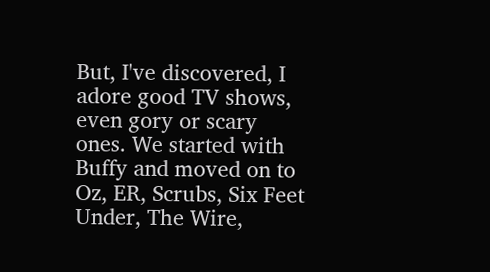But, I've discovered, I adore good TV shows, even gory or scary ones. We started with Buffy and moved on to Oz, ER, Scrubs, Six Feet Under, The Wire,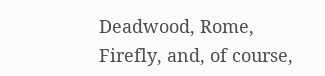Deadwood, Rome, Firefly, and, of course,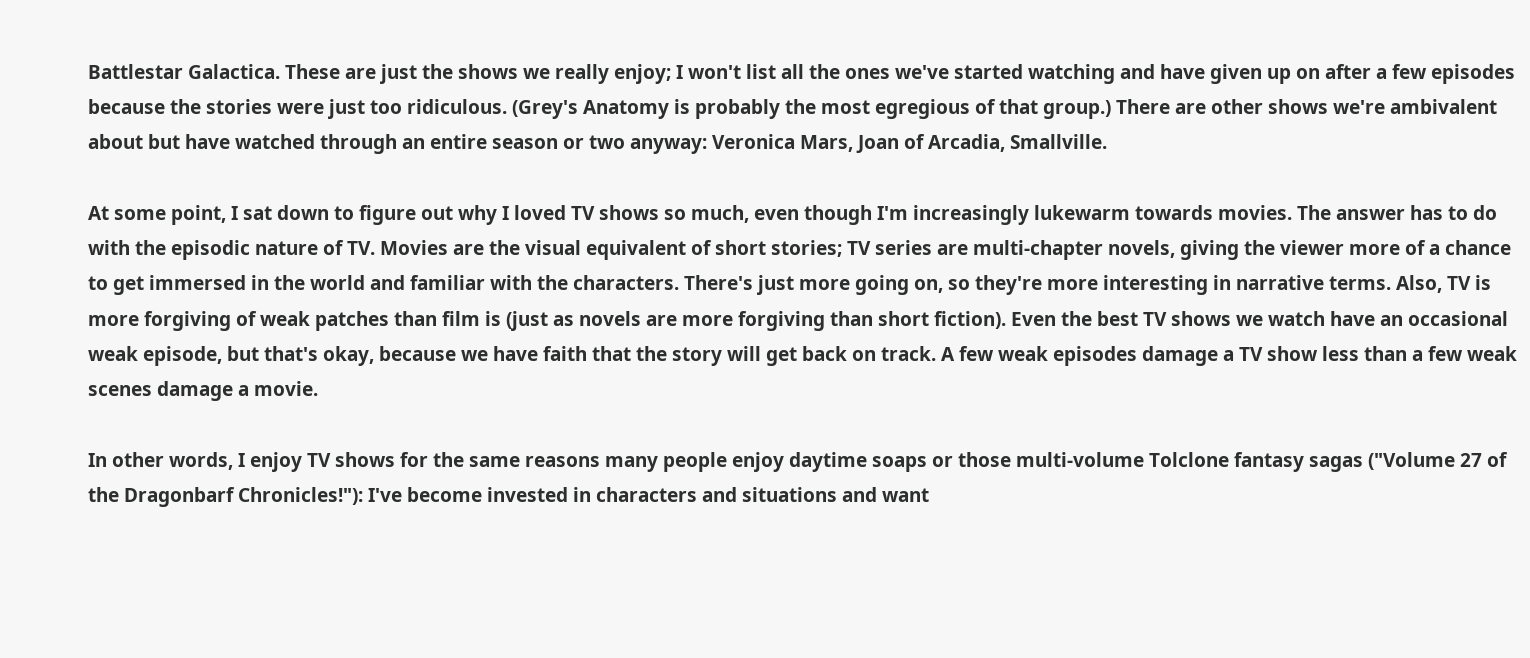Battlestar Galactica. These are just the shows we really enjoy; I won't list all the ones we've started watching and have given up on after a few episodes because the stories were just too ridiculous. (Grey's Anatomy is probably the most egregious of that group.) There are other shows we're ambivalent about but have watched through an entire season or two anyway: Veronica Mars, Joan of Arcadia, Smallville.

At some point, I sat down to figure out why I loved TV shows so much, even though I'm increasingly lukewarm towards movies. The answer has to do with the episodic nature of TV. Movies are the visual equivalent of short stories; TV series are multi-chapter novels, giving the viewer more of a chance to get immersed in the world and familiar with the characters. There's just more going on, so they're more interesting in narrative terms. Also, TV is more forgiving of weak patches than film is (just as novels are more forgiving than short fiction). Even the best TV shows we watch have an occasional weak episode, but that's okay, because we have faith that the story will get back on track. A few weak episodes damage a TV show less than a few weak scenes damage a movie.

In other words, I enjoy TV shows for the same reasons many people enjoy daytime soaps or those multi-volume Tolclone fantasy sagas ("Volume 27 of the Dragonbarf Chronicles!"): I've become invested in characters and situations and want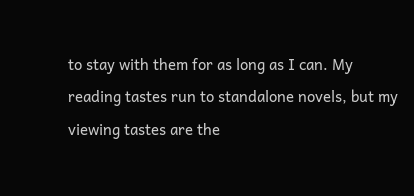to stay with them for as long as I can. My reading tastes run to standalone novels, but my viewing tastes are the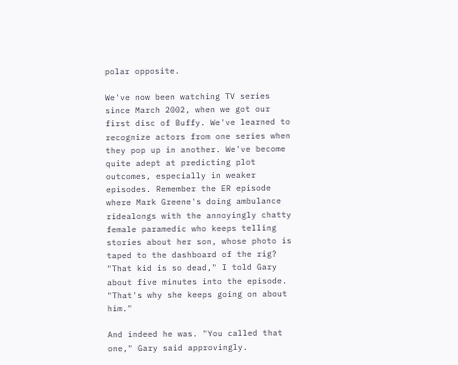polar opposite.

We've now been watching TV series since March 2002, when we got our first disc of Buffy. We've learned to recognize actors from one series when they pop up in another. We've become quite adept at predicting plot outcomes, especially in weaker episodes. Remember the ER episode where Mark Greene's doing ambulance ridealongs with the annoyingly chatty female paramedic who keeps telling stories about her son, whose photo is taped to the dashboard of the rig? "That kid is so dead," I told Gary about five minutes into the episode. "That's why she keeps going on about him."

And indeed he was. "You called that one," Gary said approvingly.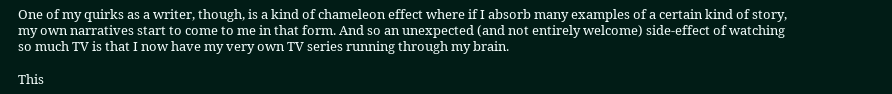One of my quirks as a writer, though, is a kind of chameleon effect where if I absorb many examples of a certain kind of story, my own narratives start to come to me in that form. And so an unexpected (and not entirely welcome) side-effect of watching so much TV is that I now have my very own TV series running through my brain.

This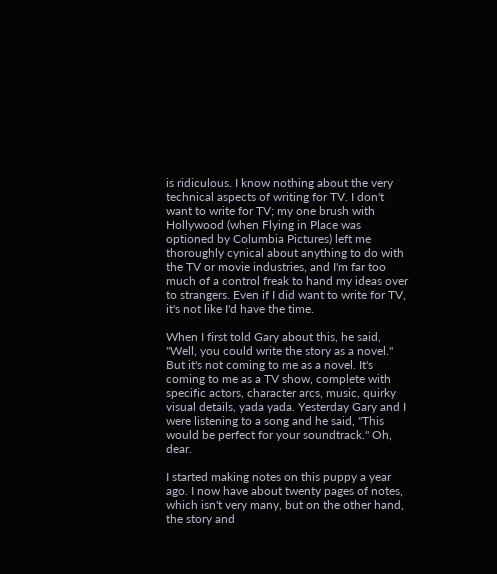is ridiculous. I know nothing about the very technical aspects of writing for TV. I don't want to write for TV; my one brush with Hollywood (when Flying in Place was optioned by Columbia Pictures) left me thoroughly cynical about anything to do with the TV or movie industries, and I'm far too much of a control freak to hand my ideas over to strangers. Even if I did want to write for TV, it's not like I'd have the time.

When I first told Gary about this, he said, "Well, you could write the story as a novel." But it's not coming to me as a novel. It's coming to me as a TV show, complete with specific actors, character arcs, music, quirky visual details, yada yada. Yesterday Gary and I were listening to a song and he said, "This would be perfect for your soundtrack." Oh, dear.

I started making notes on this puppy a year ago. I now have about twenty pages of notes, which isn't very many, but on the other hand, the story and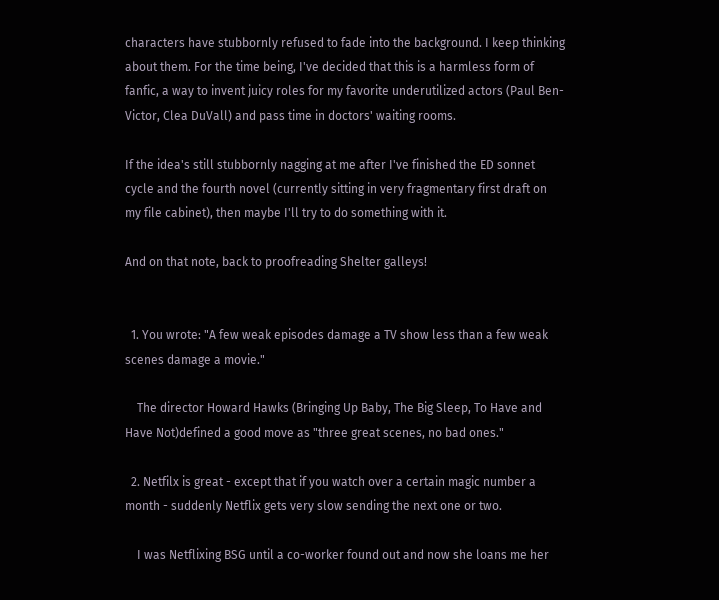characters have stubbornly refused to fade into the background. I keep thinking about them. For the time being, I've decided that this is a harmless form of fanfic, a way to invent juicy roles for my favorite underutilized actors (Paul Ben-Victor, Clea DuVall) and pass time in doctors' waiting rooms.

If the idea's still stubbornly nagging at me after I've finished the ED sonnet cycle and the fourth novel (currently sitting in very fragmentary first draft on my file cabinet), then maybe I'll try to do something with it.

And on that note, back to proofreading Shelter galleys!


  1. You wrote: "A few weak episodes damage a TV show less than a few weak scenes damage a movie."

    The director Howard Hawks (Bringing Up Baby, The Big Sleep, To Have and Have Not)defined a good move as "three great scenes, no bad ones."

  2. Netfilx is great - except that if you watch over a certain magic number a month - suddenly Netflix gets very slow sending the next one or two.

    I was Netflixing BSG until a co-worker found out and now she loans me her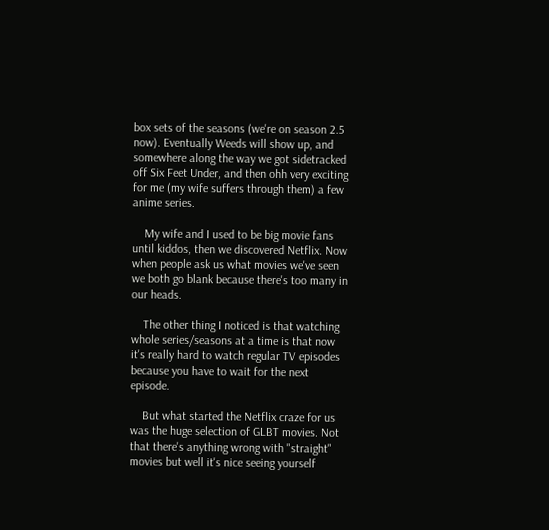box sets of the seasons (we're on season 2.5 now). Eventually Weeds will show up, and somewhere along the way we got sidetracked off Six Feet Under, and then ohh very exciting for me (my wife suffers through them) a few anime series.

    My wife and I used to be big movie fans until kiddos, then we discovered Netflix. Now when people ask us what movies we've seen we both go blank because there's too many in our heads.

    The other thing I noticed is that watching whole series/seasons at a time is that now it's really hard to watch regular TV episodes because you have to wait for the next episode.

    But what started the Netflix craze for us was the huge selection of GLBT movies. Not that there's anything wrong with "straight" movies but well it's nice seeing yourself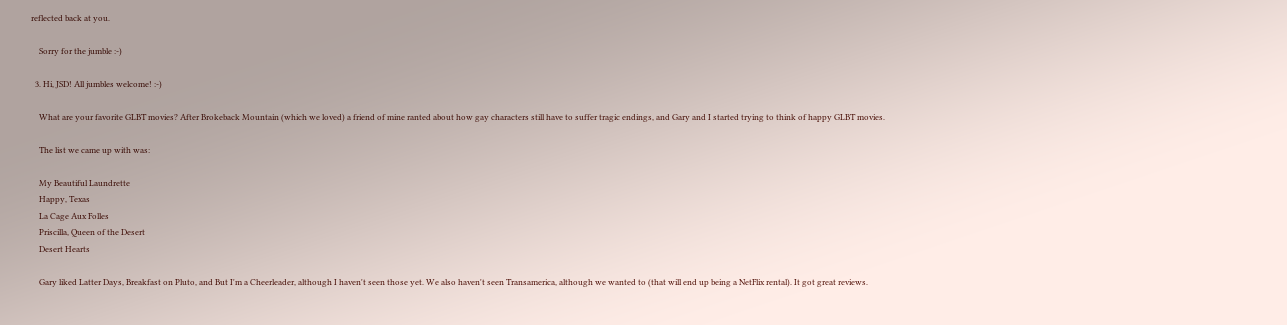reflected back at you.

    Sorry for the jumble :-)

  3. Hi, JSD! All jumbles welcome! :-)

    What are your favorite GLBT movies? After Brokeback Mountain (which we loved) a friend of mine ranted about how gay characters still have to suffer tragic endings, and Gary and I started trying to think of happy GLBT movies.

    The list we came up with was:

    My Beautiful Laundrette
    Happy, Texas
    La Cage Aux Folles
    Priscilla, Queen of the Desert
    Desert Hearts

    Gary liked Latter Days, Breakfast on Pluto, and But I'm a Cheerleader, although I haven't seen those yet. We also haven't seen Transamerica, although we wanted to (that will end up being a NetFlix rental). It got great reviews.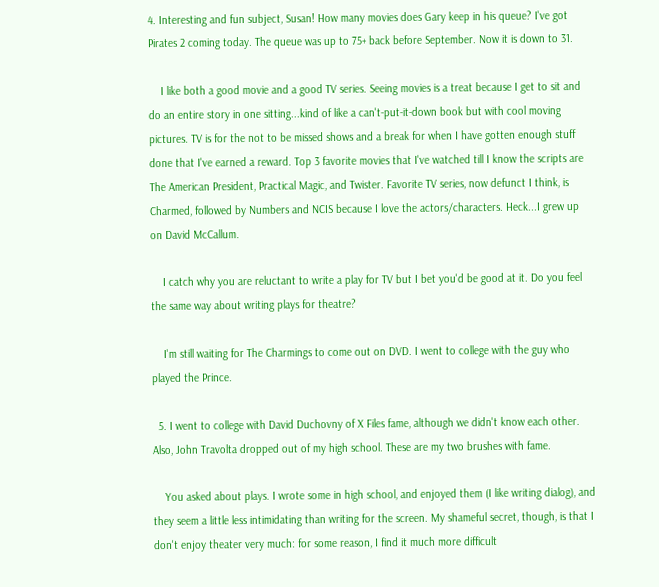4. Interesting and fun subject, Susan! How many movies does Gary keep in his queue? I've got Pirates 2 coming today. The queue was up to 75+ back before September. Now it is down to 31.

    I like both a good movie and a good TV series. Seeing movies is a treat because I get to sit and do an entire story in one sitting...kind of like a can't-put-it-down book but with cool moving pictures. TV is for the not to be missed shows and a break for when I have gotten enough stuff done that I've earned a reward. Top 3 favorite movies that I've watched till I know the scripts are The American President, Practical Magic, and Twister. Favorite TV series, now defunct I think, is Charmed, followed by Numbers and NCIS because I love the actors/characters. Heck...I grew up on David McCallum.

    I catch why you are reluctant to write a play for TV but I bet you'd be good at it. Do you feel the same way about writing plays for theatre?

    I'm still waiting for The Charmings to come out on DVD. I went to college with the guy who played the Prince.

  5. I went to college with David Duchovny of X Files fame, although we didn't know each other. Also, John Travolta dropped out of my high school. These are my two brushes with fame.

    You asked about plays. I wrote some in high school, and enjoyed them (I like writing dialog), and they seem a little less intimidating than writing for the screen. My shameful secret, though, is that I don't enjoy theater very much: for some reason, I find it much more difficult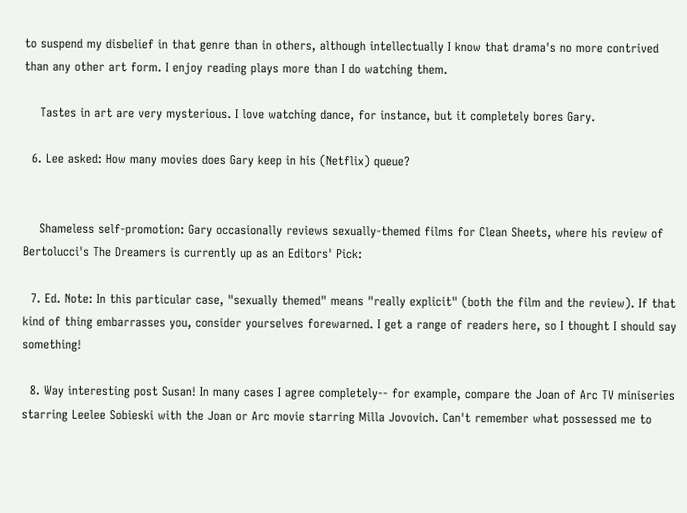to suspend my disbelief in that genre than in others, although intellectually I know that drama's no more contrived than any other art form. I enjoy reading plays more than I do watching them.

    Tastes in art are very mysterious. I love watching dance, for instance, but it completely bores Gary.

  6. Lee asked: How many movies does Gary keep in his (Netflix) queue?


    Shameless self-promotion: Gary occasionally reviews sexually-themed films for Clean Sheets, where his review of Bertolucci's The Dreamers is currently up as an Editors' Pick:

  7. Ed. Note: In this particular case, "sexually themed" means "really explicit" (both the film and the review). If that kind of thing embarrasses you, consider yourselves forewarned. I get a range of readers here, so I thought I should say something!

  8. Way interesting post Susan! In many cases I agree completely-- for example, compare the Joan of Arc TV miniseries starring Leelee Sobieski with the Joan or Arc movie starring Milla Jovovich. Can't remember what possessed me to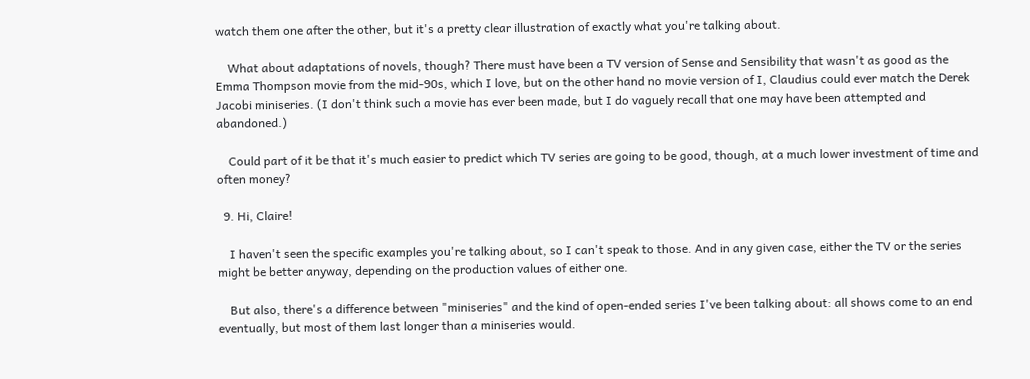watch them one after the other, but it's a pretty clear illustration of exactly what you're talking about.

    What about adaptations of novels, though? There must have been a TV version of Sense and Sensibility that wasn't as good as the Emma Thompson movie from the mid-90s, which I love, but on the other hand no movie version of I, Claudius could ever match the Derek Jacobi miniseries. (I don't think such a movie has ever been made, but I do vaguely recall that one may have been attempted and abandoned.)

    Could part of it be that it's much easier to predict which TV series are going to be good, though, at a much lower investment of time and often money?

  9. Hi, Claire!

    I haven't seen the specific examples you're talking about, so I can't speak to those. And in any given case, either the TV or the series might be better anyway, depending on the production values of either one.

    But also, there's a difference between "miniseries" and the kind of open-ended series I've been talking about: all shows come to an end eventually, but most of them last longer than a miniseries would.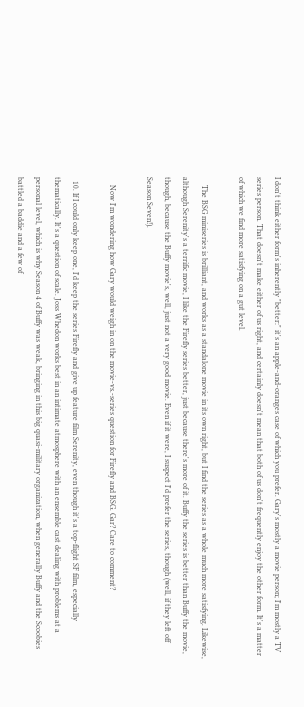I don't think either form's inherently "better:" it's an apple-and-oranges case of which you prefer. Gary's mostly a movie person; I'm mostly a TV series person. That doesn't make either of us right, and certainly doesn't mean that both of us don't frequently enjoy the other form. It's a matter of which we find more satisfying on a gut level.

    The BSG miniseries is brilliant, and works as a standalone movie in its own right, but I find the series as a whole much more satisfying. Likewise, although Serenity's a terrific movie, I like the Firefly series better, just because there's more of it. Buffy the series is better than Buffy the movie, though, because the Buffy movie's, well, just not a very good movie. Even if it were, I suspect I'd prefer the series, though (well, if they left off Season Seven!).

    Now I'm wondering how Gary would weigh in on the movie-vs.-series question for Firefly and BSG. Gar? Care to comment?

  10. If I could only keep one, I'd keep the series Firefly and give up feature film Serenity, even though it's a top-flight SF film, especially thematically. It's a question of scale. Joss Whedon works best in an intimate atmosphere with an ensemble cast dealing with problems at a personal level, which is why Season 4 of Buffy was weak, bringing in this big quasi-military organization, when generally Buffy and the Scoobies battled a baddie and a few of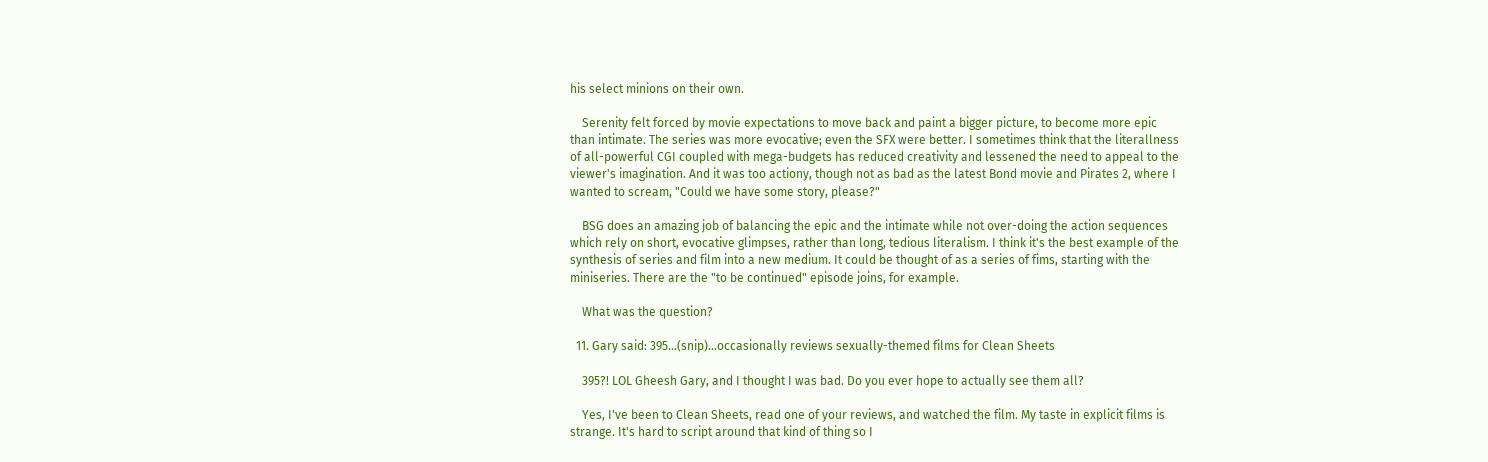his select minions on their own.

    Serenity felt forced by movie expectations to move back and paint a bigger picture, to become more epic than intimate. The series was more evocative; even the SFX were better. I sometimes think that the literallness of all-powerful CGI coupled with mega-budgets has reduced creativity and lessened the need to appeal to the viewer's imagination. And it was too actiony, though not as bad as the latest Bond movie and Pirates 2, where I wanted to scream, "Could we have some story, please?"

    BSG does an amazing job of balancing the epic and the intimate while not over-doing the action sequences which rely on short, evocative glimpses, rather than long, tedious literalism. I think it's the best example of the synthesis of series and film into a new medium. It could be thought of as a series of fims, starting with the miniseries. There are the "to be continued" episode joins, for example.

    What was the question?

  11. Gary said: 395...(snip)...occasionally reviews sexually-themed films for Clean Sheets

    395?! LOL Gheesh Gary, and I thought I was bad. Do you ever hope to actually see them all?

    Yes, I've been to Clean Sheets, read one of your reviews, and watched the film. My taste in explicit films is strange. It's hard to script around that kind of thing so I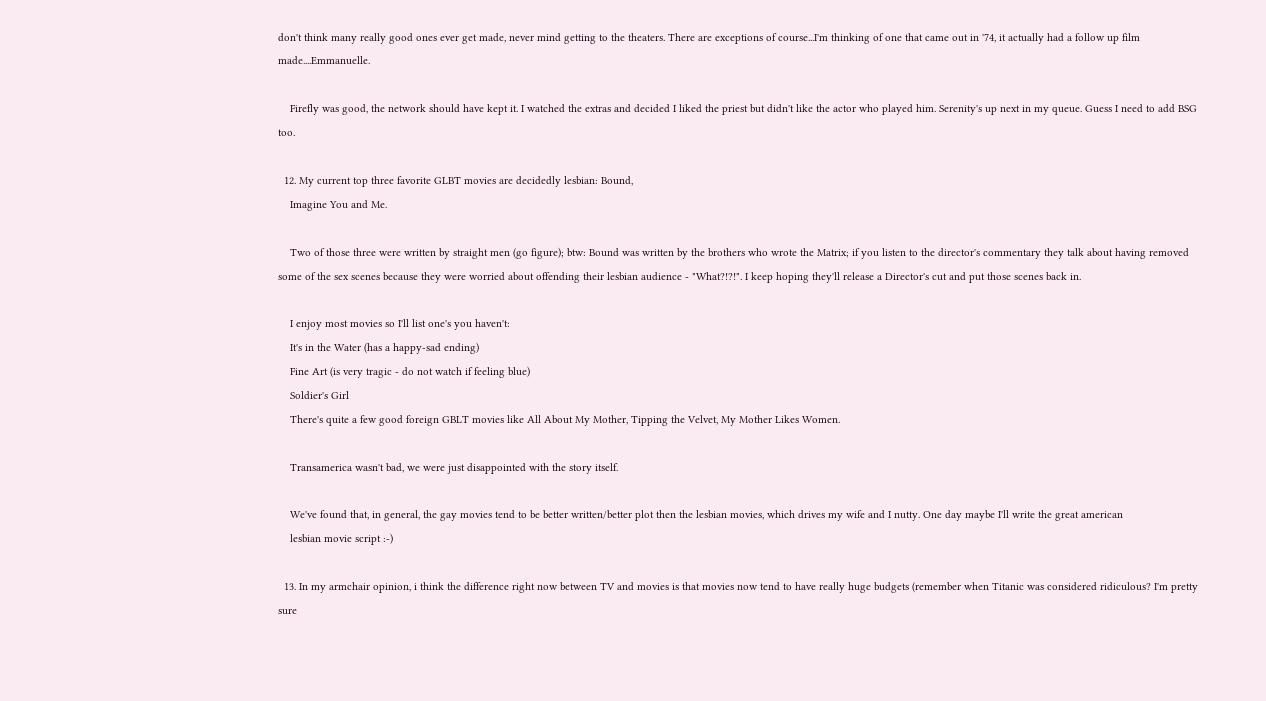don't think many really good ones ever get made, never mind getting to the theaters. There are exceptions of course...I'm thinking of one that came out in '74, it actually had a follow up film made....Emmanuelle.

    Firefly was good, the network should have kept it. I watched the extras and decided I liked the priest but didn't like the actor who played him. Serenity's up next in my queue. Guess I need to add BSG too.

  12. My current top three favorite GLBT movies are decidedly lesbian: Bound,
    Imagine You and Me.

    Two of those three were written by straight men (go figure); btw: Bound was written by the brothers who wrote the Matrix; if you listen to the director's commentary they talk about having removed some of the sex scenes because they were worried about offending their lesbian audience - "What?!?!". I keep hoping they'll release a Director's cut and put those scenes back in.

    I enjoy most movies so I'll list one's you haven't:
    It's in the Water (has a happy-sad ending)
    Fine Art (is very tragic - do not watch if feeling blue)
    Soldier's Girl
    There's quite a few good foreign GBLT movies like All About My Mother, Tipping the Velvet, My Mother Likes Women.

    Transamerica wasn't bad, we were just disappointed with the story itself.

    We've found that, in general, the gay movies tend to be better written/better plot then the lesbian movies, which drives my wife and I nutty. One day maybe I'll write the great american
    lesbian movie script :-)

  13. In my armchair opinion, i think the difference right now between TV and movies is that movies now tend to have really huge budgets (remember when Titanic was considered ridiculous? I'm pretty sure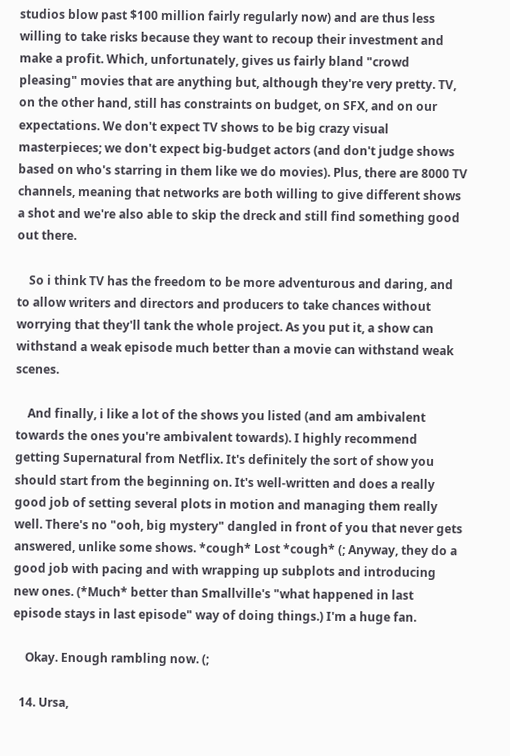studios blow past $100 million fairly regularly now) and are thus less willing to take risks because they want to recoup their investment and make a profit. Which, unfortunately, gives us fairly bland "crowd pleasing" movies that are anything but, although they're very pretty. TV, on the other hand, still has constraints on budget, on SFX, and on our expectations. We don't expect TV shows to be big crazy visual masterpieces; we don't expect big-budget actors (and don't judge shows based on who's starring in them like we do movies). Plus, there are 8000 TV channels, meaning that networks are both willing to give different shows a shot and we're also able to skip the dreck and still find something good out there.

    So i think TV has the freedom to be more adventurous and daring, and to allow writers and directors and producers to take chances without worrying that they'll tank the whole project. As you put it, a show can withstand a weak episode much better than a movie can withstand weak scenes.

    And finally, i like a lot of the shows you listed (and am ambivalent towards the ones you're ambivalent towards). I highly recommend getting Supernatural from Netflix. It's definitely the sort of show you should start from the beginning on. It's well-written and does a really good job of setting several plots in motion and managing them really well. There's no "ooh, big mystery" dangled in front of you that never gets answered, unlike some shows. *cough* Lost *cough* (; Anyway, they do a good job with pacing and with wrapping up subplots and introducing new ones. (*Much* better than Smallville's "what happened in last episode stays in last episode" way of doing things.) I'm a huge fan.

    Okay. Enough rambling now. (;

  14. Ursa,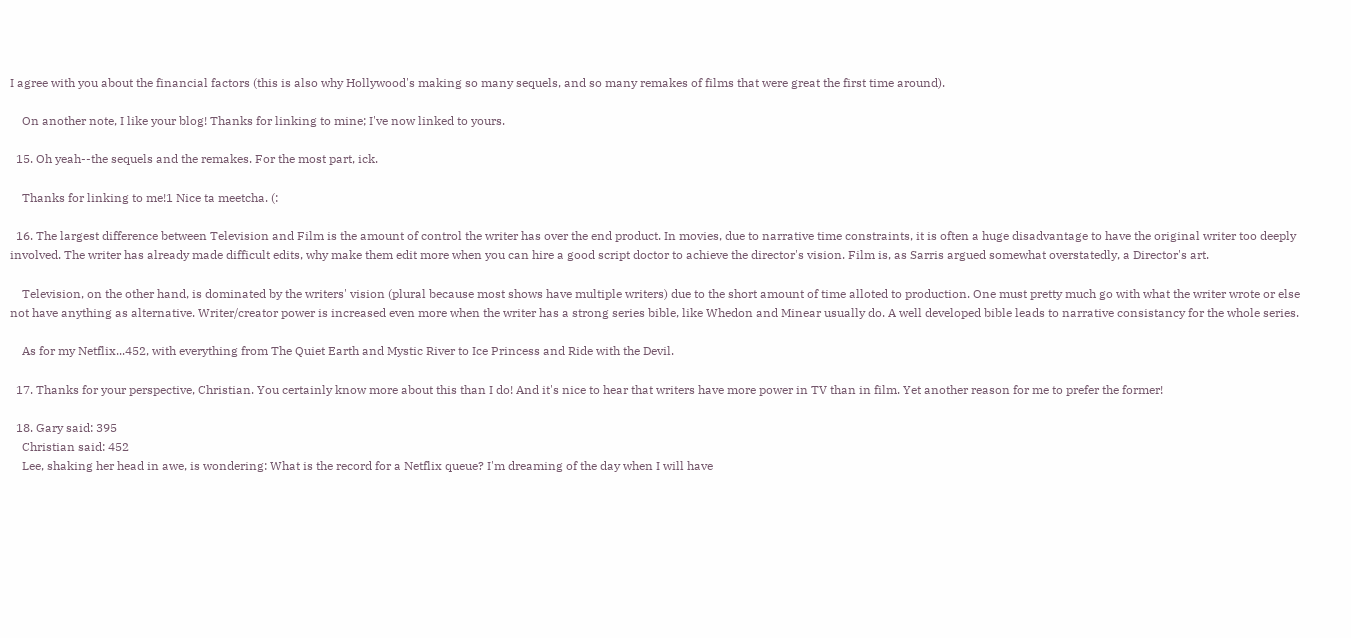I agree with you about the financial factors (this is also why Hollywood's making so many sequels, and so many remakes of films that were great the first time around).

    On another note, I like your blog! Thanks for linking to mine; I've now linked to yours.

  15. Oh yeah--the sequels and the remakes. For the most part, ick.

    Thanks for linking to me!1 Nice ta meetcha. (:

  16. The largest difference between Television and Film is the amount of control the writer has over the end product. In movies, due to narrative time constraints, it is often a huge disadvantage to have the original writer too deeply involved. The writer has already made difficult edits, why make them edit more when you can hire a good script doctor to achieve the director's vision. Film is, as Sarris argued somewhat overstatedly, a Director's art.

    Television, on the other hand, is dominated by the writers' vision (plural because most shows have multiple writers) due to the short amount of time alloted to production. One must pretty much go with what the writer wrote or else not have anything as alternative. Writer/creator power is increased even more when the writer has a strong series bible, like Whedon and Minear usually do. A well developed bible leads to narrative consistancy for the whole series.

    As for my Netflix...452, with everything from The Quiet Earth and Mystic River to Ice Princess and Ride with the Devil.

  17. Thanks for your perspective, Christian. You certainly know more about this than I do! And it's nice to hear that writers have more power in TV than in film. Yet another reason for me to prefer the former!

  18. Gary said: 395
    Christian said: 452
    Lee, shaking her head in awe, is wondering: What is the record for a Netflix queue? I'm dreaming of the day when I will have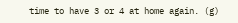time to have 3 or 4 at home again. (g)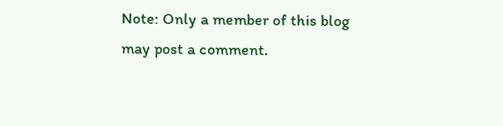Note: Only a member of this blog may post a comment.